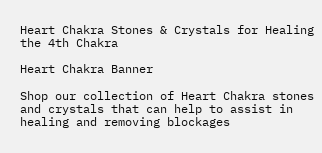Heart Chakra Stones & Crystals for Healing the 4th Chakra

Heart Chakra Banner

Shop our collection of Heart Chakra stones and crystals that can help to assist in healing and removing blockages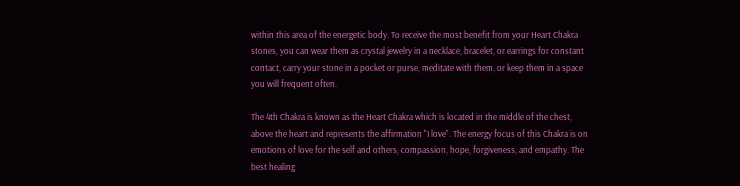within this area of the energetic body. To receive the most benefit from your Heart Chakra stones, you can wear them as crystal jewelry in a necklace, bracelet, or earrings for constant contact, carry your stone in a pocket or purse, meditate with them, or keep them in a space you will frequent often.

The 4th Chakra is known as the Heart Chakra which is located in the middle of the chest, above the heart and represents the affirmation "I love". The energy focus of this Chakra is on emotions of love for the self and others, compassion, hope, forgiveness, and empathy. The best healing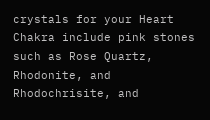crystals for your Heart Chakra include pink stones such as Rose Quartz, Rhodonite, and Rhodochrisite, and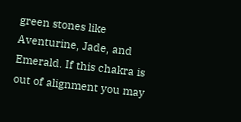green stones like Aventurine, Jade, and Emerald. If this chakra is out of alignment you may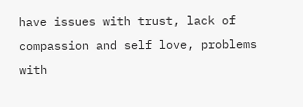have issues with trust, lack of compassion and self love, problems with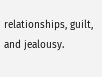relationships, guilt, and jealousy.